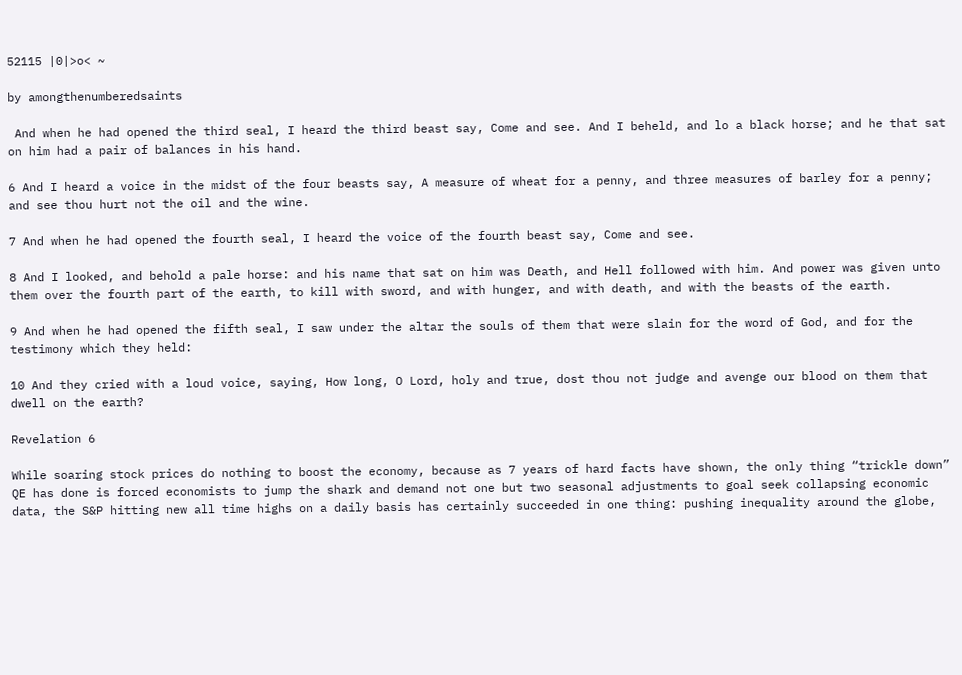52115 |0|>o< ~

by amongthenumberedsaints

 And when he had opened the third seal, I heard the third beast say, Come and see. And I beheld, and lo a black horse; and he that sat on him had a pair of balances in his hand.

6 And I heard a voice in the midst of the four beasts say, A measure of wheat for a penny, and three measures of barley for a penny; and see thou hurt not the oil and the wine.

7 And when he had opened the fourth seal, I heard the voice of the fourth beast say, Come and see.

8 And I looked, and behold a pale horse: and his name that sat on him was Death, and Hell followed with him. And power was given unto them over the fourth part of the earth, to kill with sword, and with hunger, and with death, and with the beasts of the earth.

9 And when he had opened the fifth seal, I saw under the altar the souls of them that were slain for the word of God, and for the testimony which they held:

10 And they cried with a loud voice, saying, How long, O Lord, holy and true, dost thou not judge and avenge our blood on them that dwell on the earth?

Revelation 6

While soaring stock prices do nothing to boost the economy, because as 7 years of hard facts have shown, the only thing “trickle down” QE has done is forced economists to jump the shark and demand not one but two seasonal adjustments to goal seek collapsing economic data, the S&P hitting new all time highs on a daily basis has certainly succeeded in one thing: pushing inequality around the globe,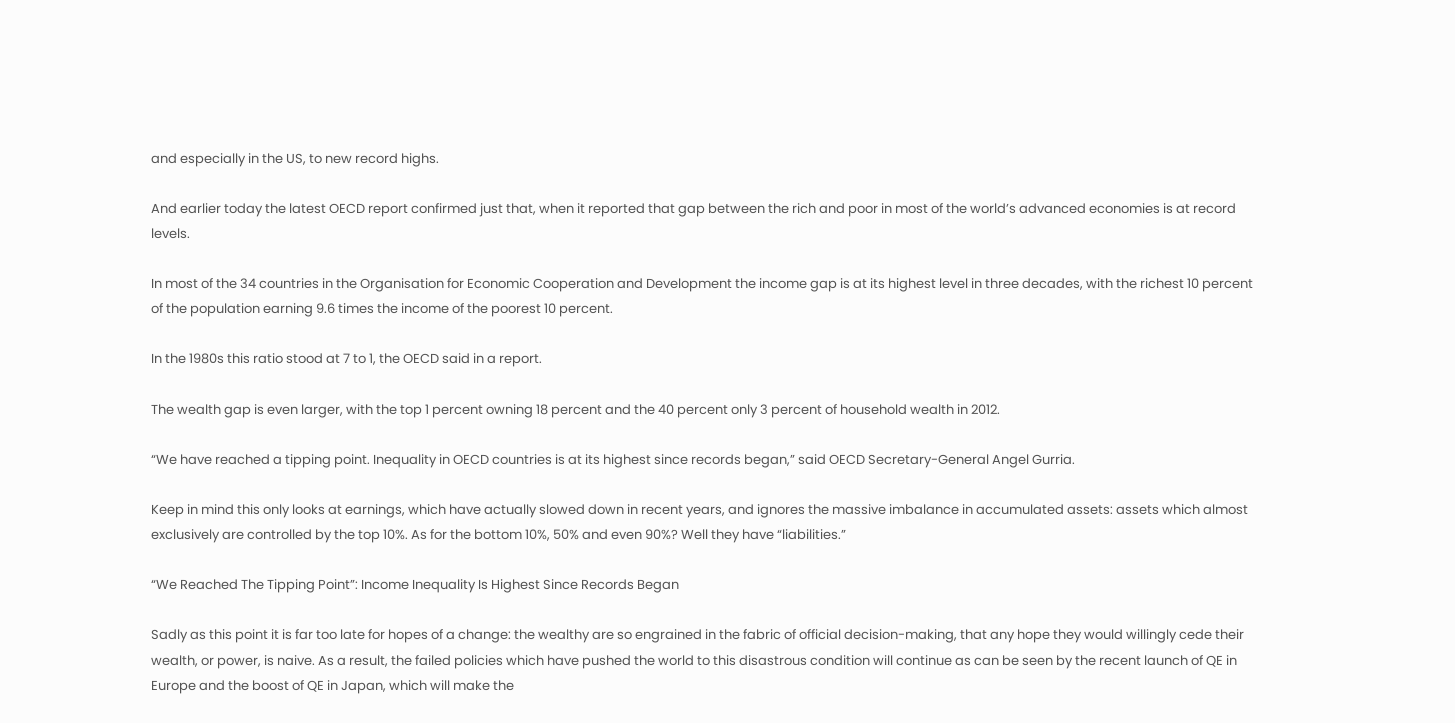and especially in the US, to new record highs.

And earlier today the latest OECD report confirmed just that, when it reported that gap between the rich and poor in most of the world’s advanced economies is at record levels.

In most of the 34 countries in the Organisation for Economic Cooperation and Development the income gap is at its highest level in three decades, with the richest 10 percent of the population earning 9.6 times the income of the poorest 10 percent.

In the 1980s this ratio stood at 7 to 1, the OECD said in a report.

The wealth gap is even larger, with the top 1 percent owning 18 percent and the 40 percent only 3 percent of household wealth in 2012.

“We have reached a tipping point. Inequality in OECD countries is at its highest since records began,” said OECD Secretary-General Angel Gurria.

Keep in mind this only looks at earnings, which have actually slowed down in recent years, and ignores the massive imbalance in accumulated assets: assets which almost exclusively are controlled by the top 10%. As for the bottom 10%, 50% and even 90%? Well they have “liabilities.”

“We Reached The Tipping Point”: Income Inequality Is Highest Since Records Began

Sadly as this point it is far too late for hopes of a change: the wealthy are so engrained in the fabric of official decision-making, that any hope they would willingly cede their wealth, or power, is naive. As a result, the failed policies which have pushed the world to this disastrous condition will continue as can be seen by the recent launch of QE in Europe and the boost of QE in Japan, which will make the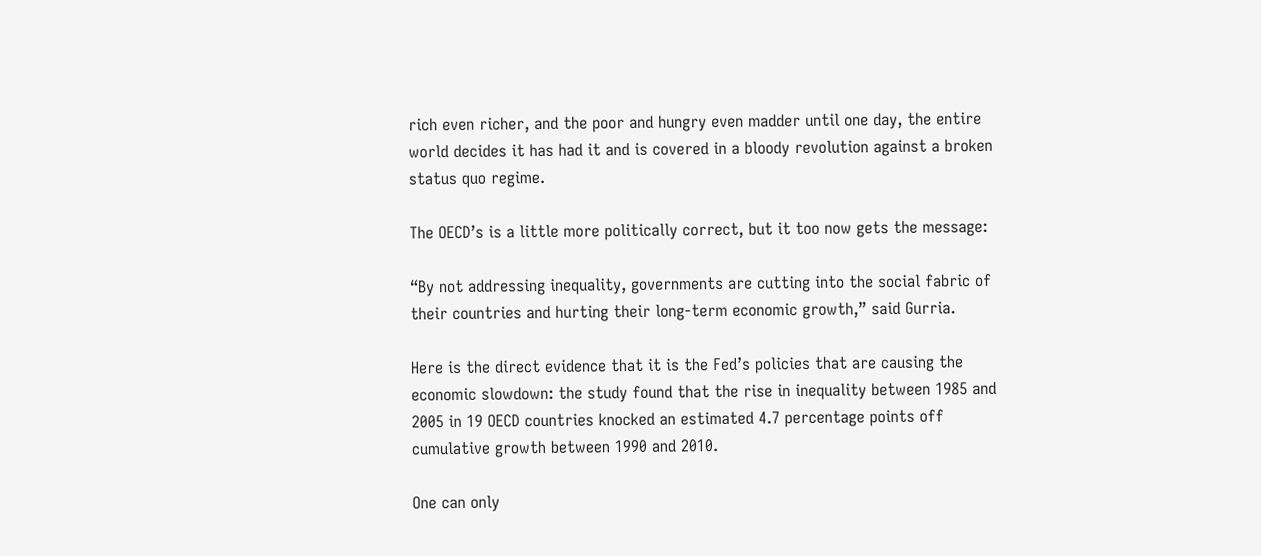rich even richer, and the poor and hungry even madder until one day, the entire world decides it has had it and is covered in a bloody revolution against a broken status quo regime.

The OECD’s is a little more politically correct, but it too now gets the message:

“By not addressing inequality, governments are cutting into the social fabric of their countries and hurting their long-term economic growth,” said Gurria.

Here is the direct evidence that it is the Fed’s policies that are causing the economic slowdown: the study found that the rise in inequality between 1985 and 2005 in 19 OECD countries knocked an estimated 4.7 percentage points off cumulative growth between 1990 and 2010.

One can only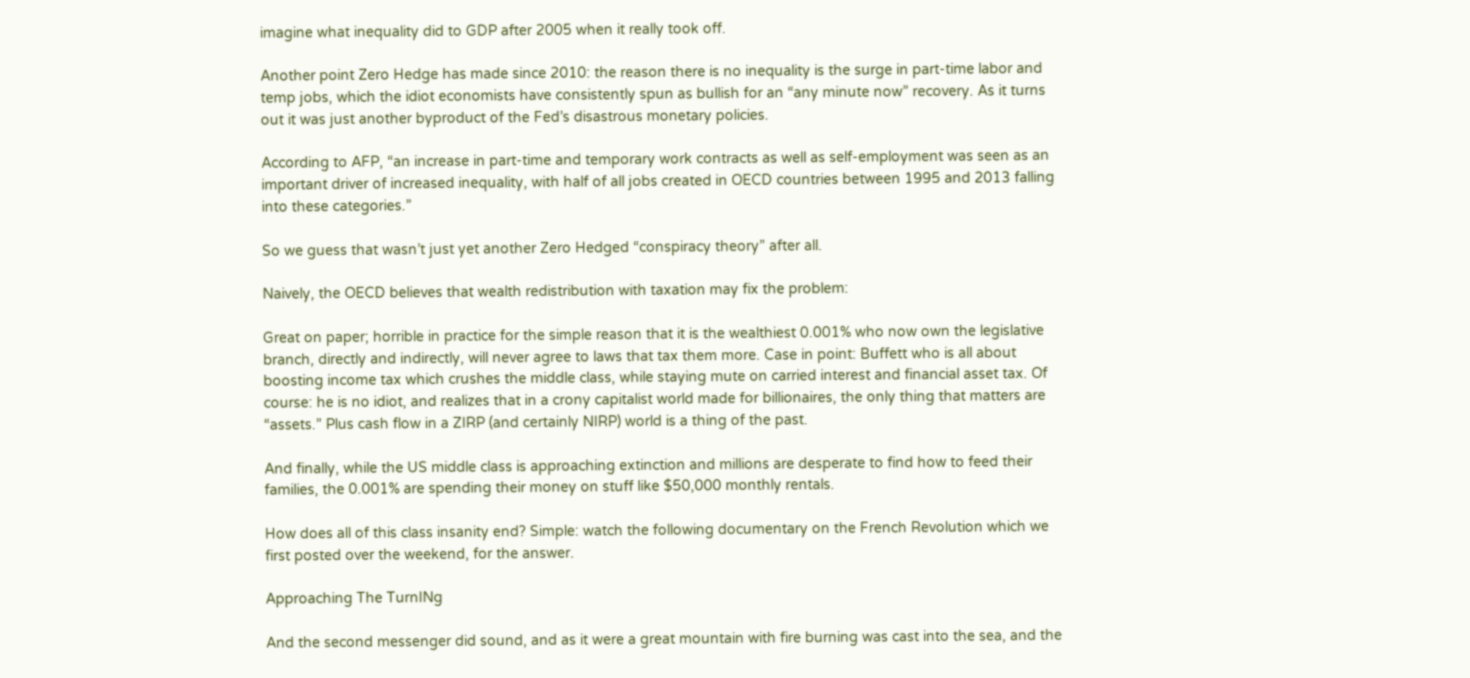imagine what inequality did to GDP after 2005 when it really took off.

Another point Zero Hedge has made since 2010: the reason there is no inequality is the surge in part-time labor and temp jobs, which the idiot economists have consistently spun as bullish for an “any minute now” recovery. As it turns out it was just another byproduct of the Fed’s disastrous monetary policies.

According to AFP, “an increase in part-time and temporary work contracts as well as self-employment was seen as an important driver of increased inequality, with half of all jobs created in OECD countries between 1995 and 2013 falling into these categories.”

So we guess that wasn’t just yet another Zero Hedged “conspiracy theory” after all.

Naively, the OECD believes that wealth redistribution with taxation may fix the problem:

Great on paper; horrible in practice for the simple reason that it is the wealthiest 0.001% who now own the legislative branch, directly and indirectly, will never agree to laws that tax them more. Case in point: Buffett who is all about boosting income tax which crushes the middle class, while staying mute on carried interest and financial asset tax. Of course: he is no idiot, and realizes that in a crony capitalist world made for billionaires, the only thing that matters are “assets.” Plus cash flow in a ZIRP (and certainly NIRP) world is a thing of the past.

And finally, while the US middle class is approaching extinction and millions are desperate to find how to feed their families, the 0.001% are spending their money on stuff like $50,000 monthly rentals.

How does all of this class insanity end? Simple: watch the following documentary on the French Revolution which we first posted over the weekend, for the answer.

Approaching The TurnINg

And the second messenger did sound, and as it were a great mountain with fire burning was cast into the sea, and the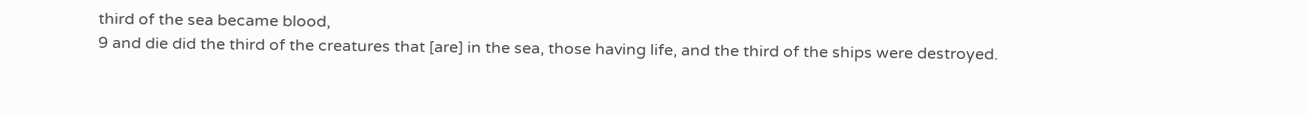third of the sea became blood,
9 and die did the third of the creatures that [are] in the sea, those having life, and the third of the ships were destroyed.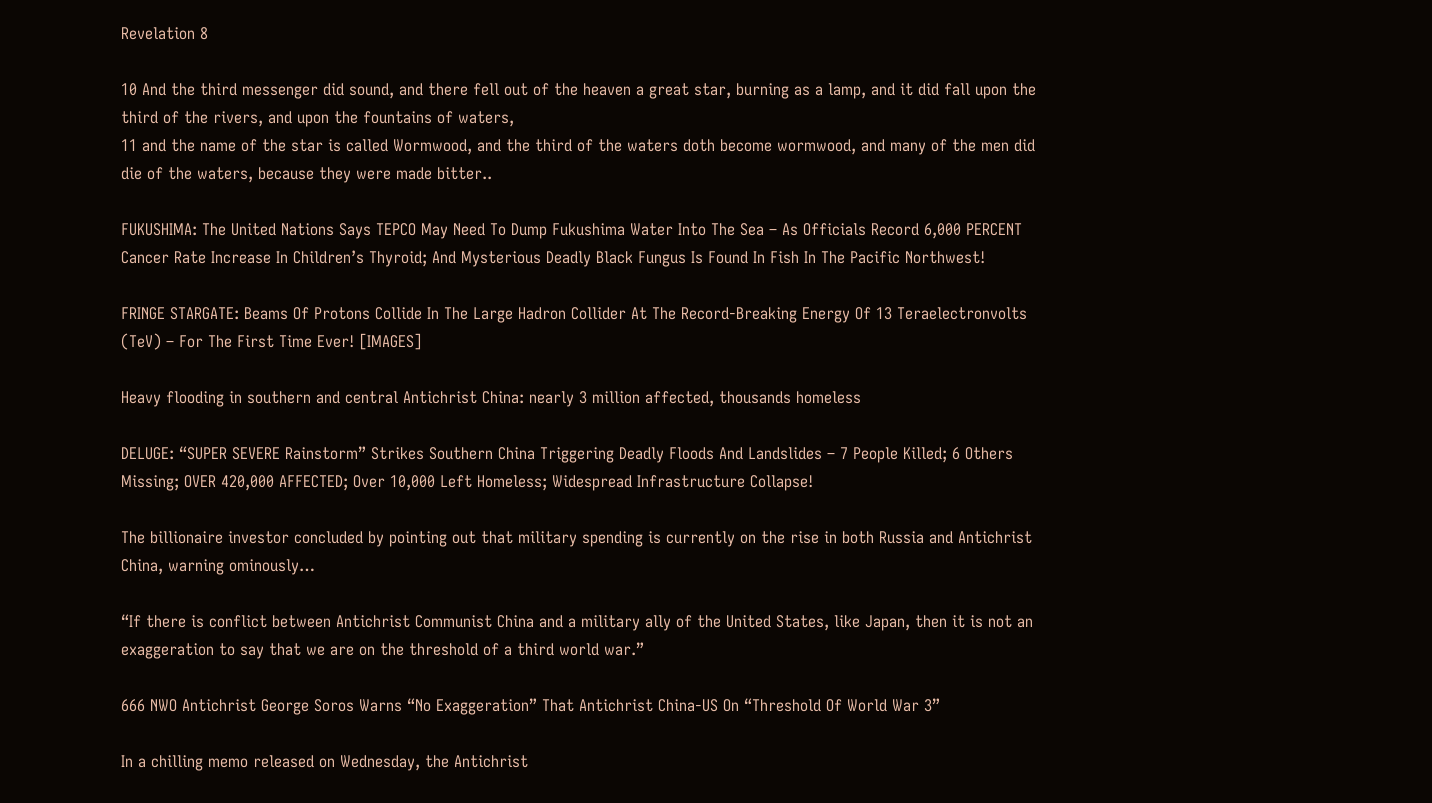Revelation 8

10 And the third messenger did sound, and there fell out of the heaven a great star, burning as a lamp, and it did fall upon the third of the rivers, and upon the fountains of waters,
11 and the name of the star is called Wormwood, and the third of the waters doth become wormwood, and many of the men did die of the waters, because they were made bitter..

FUKUSHIMA: The United Nations Says TEPCO May Need To Dump Fukushima Water Into The Sea – As Officials Record 6,000 PERCENT Cancer Rate Increase In Children’s Thyroid; And Mysterious Deadly Black Fungus Is Found In Fish In The Pacific Northwest!

FRINGE STARGATE: Beams Of Protons Collide In The Large Hadron Collider At The Record-Breaking Energy Of 13 Teraelectronvolts (TeV) – For The First Time Ever! [IMAGES]

Heavy flooding in southern and central Antichrist China: nearly 3 million affected, thousands homeless

DELUGE: “SUPER SEVERE Rainstorm” Strikes Southern China Triggering Deadly Floods And Landslides – 7 People Killed; 6 Others Missing; OVER 420,000 AFFECTED; Over 10,000 Left Homeless; Widespread Infrastructure Collapse!

The billionaire investor concluded by pointing out that military spending is currently on the rise in both Russia and Antichrist China, warning ominously…

“If there is conflict between Antichrist Communist China and a military ally of the United States, like Japan, then it is not an exaggeration to say that we are on the threshold of a third world war.”

666 NWO Antichrist George Soros Warns “No Exaggeration” That Antichrist China-US On “Threshold Of World War 3”

In a chilling memo released on Wednesday, the Antichrist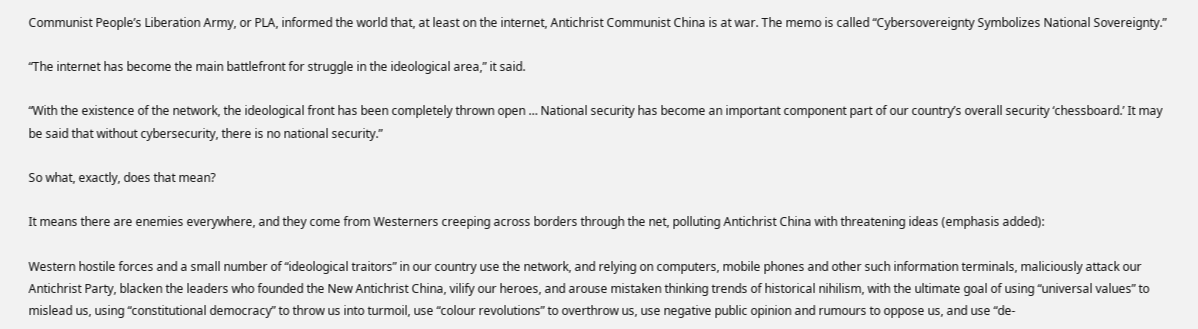Communist People’s Liberation Army, or PLA, informed the world that, at least on the internet, Antichrist Communist China is at war. The memo is called “Cybersovereignty Symbolizes National Sovereignty.”

“The internet has become the main battlefront for struggle in the ideological area,” it said.

“With the existence of the network, the ideological front has been completely thrown open … National security has become an important component part of our country’s overall security ‘chessboard.’ It may be said that without cybersecurity, there is no national security.”

So what, exactly, does that mean?

It means there are enemies everywhere, and they come from Westerners creeping across borders through the net, polluting Antichrist China with threatening ideas (emphasis added):

Western hostile forces and a small number of “ideological traitors” in our country use the network, and relying on computers, mobile phones and other such information terminals, maliciously attack our Antichrist Party, blacken the leaders who founded the New Antichrist China, vilify our heroes, and arouse mistaken thinking trends of historical nihilism, with the ultimate goal of using “universal values” to mislead us, using “constitutional democracy” to throw us into turmoil, use “colour revolutions” to overthrow us, use negative public opinion and rumours to oppose us, and use “de-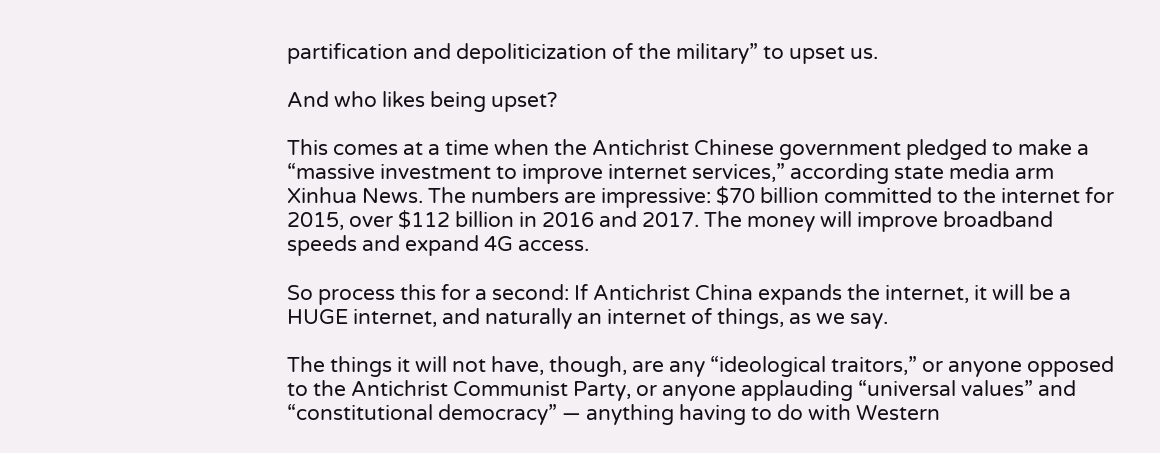partification and depoliticization of the military” to upset us.

And who likes being upset?

This comes at a time when the Antichrist Chinese government pledged to make a “massive investment to improve internet services,” according state media arm Xinhua News. The numbers are impressive: $70 billion committed to the internet for 2015, over $112 billion in 2016 and 2017. The money will improve broadband speeds and expand 4G access.

So process this for a second: If Antichrist China expands the internet, it will be a HUGE internet, and naturally an internet of things, as we say.

The things it will not have, though, are any “ideological traitors,” or anyone opposed to the Antichrist Communist Party, or anyone applauding “universal values” and “constitutional democracy” — anything having to do with Western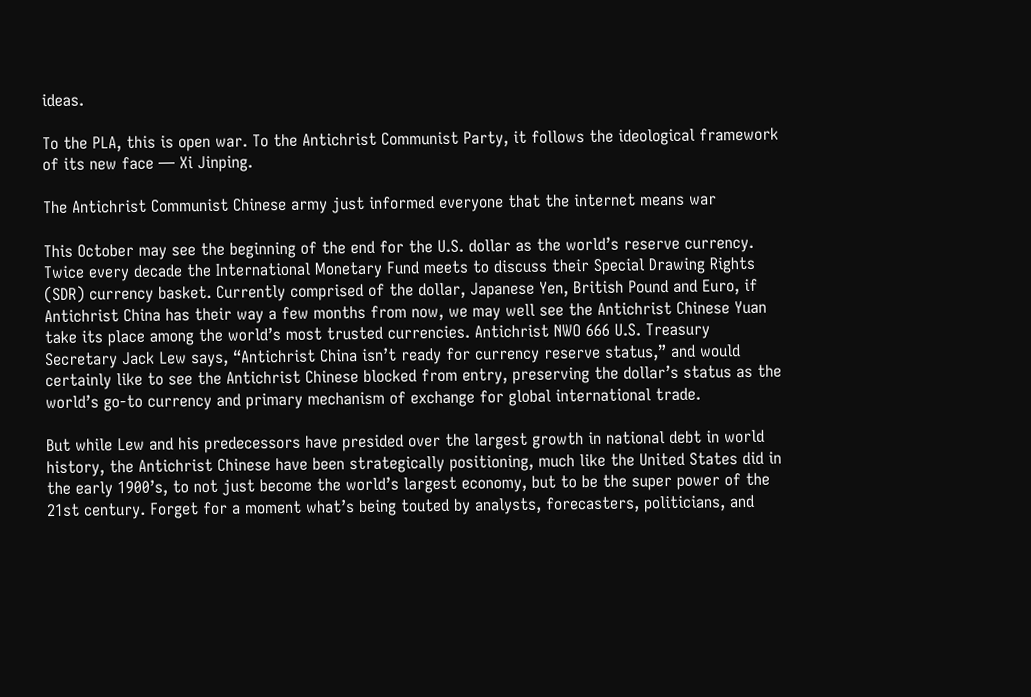ideas.

To the PLA, this is open war. To the Antichrist Communist Party, it follows the ideological framework of its new face — Xi Jinping.

The Antichrist Communist Chinese army just informed everyone that the internet means war

This October may see the beginning of the end for the U.S. dollar as the world’s reserve currency. Twice every decade the International Monetary Fund meets to discuss their Special Drawing Rights (SDR) currency basket. Currently comprised of the dollar, Japanese Yen, British Pound and Euro, if Antichrist China has their way a few months from now, we may well see the Antichrist Chinese Yuan take its place among the world’s most trusted currencies. Antichrist NWO 666 U.S. Treasury Secretary Jack Lew says, “Antichrist China isn’t ready for currency reserve status,” and would certainly like to see the Antichrist Chinese blocked from entry, preserving the dollar’s status as the world’s go-to currency and primary mechanism of exchange for global international trade.

But while Lew and his predecessors have presided over the largest growth in national debt in world history, the Antichrist Chinese have been strategically positioning, much like the United States did in the early 1900’s, to not just become the world’s largest economy, but to be the super power of the 21st century. Forget for a moment what’s being touted by analysts, forecasters, politicians, and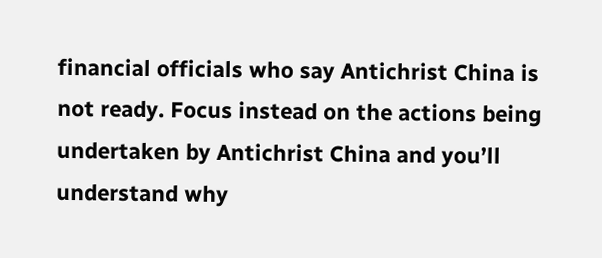financial officials who say Antichrist China is not ready. Focus instead on the actions being undertaken by Antichrist China and you’ll understand why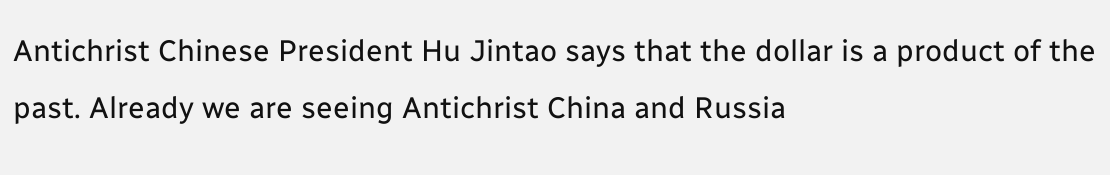Antichrist Chinese President Hu Jintao says that the dollar is a product of the past. Already we are seeing Antichrist China and Russia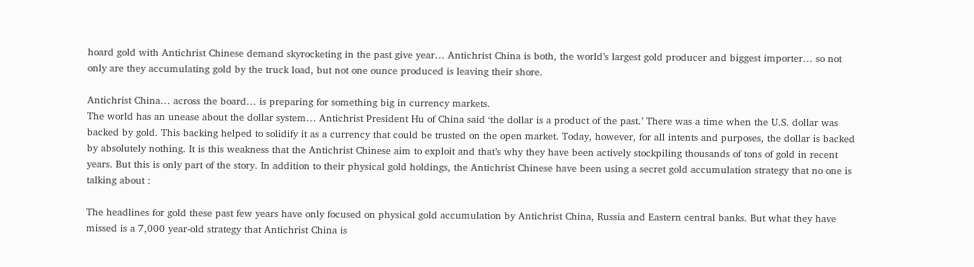hoard gold with Antichrist Chinese demand skyrocketing in the past give year… Antichrist China is both, the world’s largest gold producer and biggest importer… so not only are they accumulating gold by the truck load, but not one ounce produced is leaving their shore.

Antichrist China… across the board… is preparing for something big in currency markets.
The world has an unease about the dollar system… Antichrist President Hu of China said ‘the dollar is a product of the past.’ There was a time when the U.S. dollar was backed by gold. This backing helped to solidify it as a currency that could be trusted on the open market. Today, however, for all intents and purposes, the dollar is backed by absolutely nothing. It is this weakness that the Antichrist Chinese aim to exploit and that’s why they have been actively stockpiling thousands of tons of gold in recent years. But this is only part of the story. In addition to their physical gold holdings, the Antichrist Chinese have been using a secret gold accumulation strategy that no one is talking about :

The headlines for gold these past few years have only focused on physical gold accumulation by Antichrist China, Russia and Eastern central banks. But what they have missed is a 7,000 year-old strategy that Antichrist China is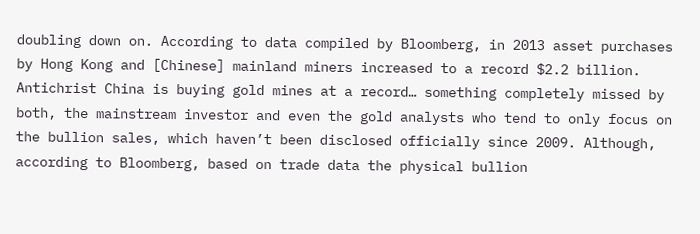doubling down on. According to data compiled by Bloomberg, in 2013 asset purchases by Hong Kong and [Chinese] mainland miners increased to a record $2.2 billion. Antichrist China is buying gold mines at a record… something completely missed by both, the mainstream investor and even the gold analysts who tend to only focus on the bullion sales, which haven’t been disclosed officially since 2009. Although, according to Bloomberg, based on trade data the physical bullion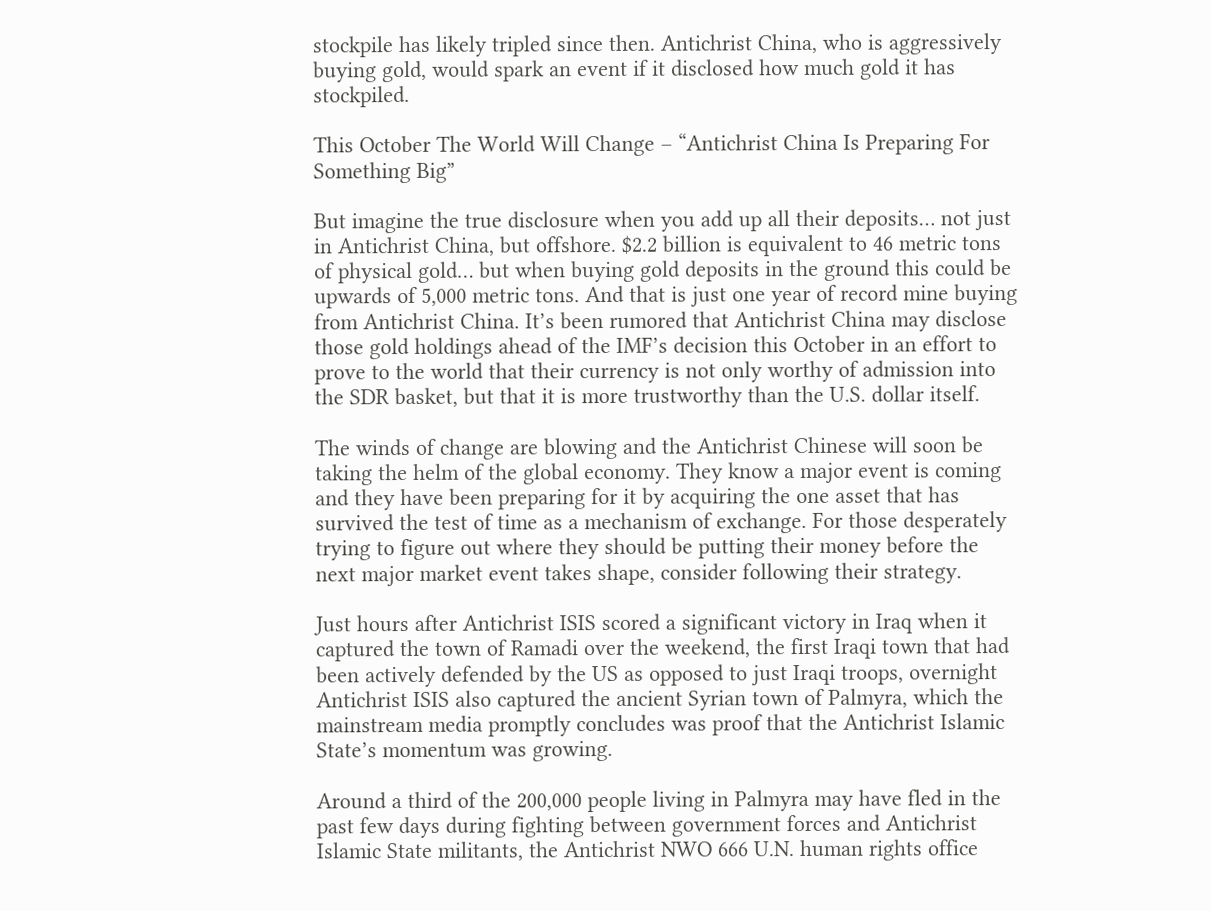stockpile has likely tripled since then. Antichrist China, who is aggressively buying gold, would spark an event if it disclosed how much gold it has stockpiled.

This October The World Will Change – “Antichrist China Is Preparing For Something Big”

But imagine the true disclosure when you add up all their deposits… not just in Antichrist China, but offshore. $2.2 billion is equivalent to 46 metric tons of physical gold… but when buying gold deposits in the ground this could be upwards of 5,000 metric tons. And that is just one year of record mine buying from Antichrist China. It’s been rumored that Antichrist China may disclose those gold holdings ahead of the IMF’s decision this October in an effort to prove to the world that their currency is not only worthy of admission into the SDR basket, but that it is more trustworthy than the U.S. dollar itself.

The winds of change are blowing and the Antichrist Chinese will soon be taking the helm of the global economy. They know a major event is coming and they have been preparing for it by acquiring the one asset that has survived the test of time as a mechanism of exchange. For those desperately trying to figure out where they should be putting their money before the next major market event takes shape, consider following their strategy.

Just hours after Antichrist ISIS scored a significant victory in Iraq when it captured the town of Ramadi over the weekend, the first Iraqi town that had been actively defended by the US as opposed to just Iraqi troops, overnight Antichrist ISIS also captured the ancient Syrian town of Palmyra, which the mainstream media promptly concludes was proof that the Antichrist Islamic State’s momentum was growing.

Around a third of the 200,000 people living in Palmyra may have fled in the past few days during fighting between government forces and Antichrist Islamic State militants, the Antichrist NWO 666 U.N. human rights office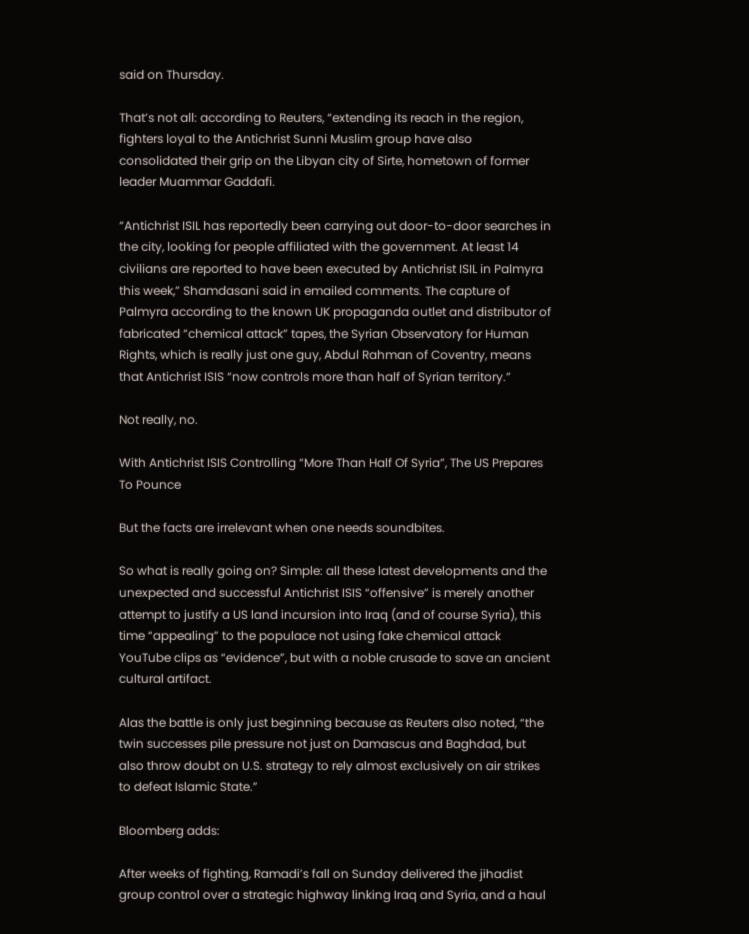said on Thursday.

That’s not all: according to Reuters, “extending its reach in the region, fighters loyal to the Antichrist Sunni Muslim group have also consolidated their grip on the Libyan city of Sirte, hometown of former leader Muammar Gaddafi.

“Antichrist ISIL has reportedly been carrying out door-to-door searches in the city, looking for people affiliated with the government. At least 14 civilians are reported to have been executed by Antichrist ISIL in Palmyra this week,” Shamdasani said in emailed comments. The capture of Palmyra according to the known UK propaganda outlet and distributor of fabricated “chemical attack” tapes, the Syrian Observatory for Human Rights, which is really just one guy, Abdul Rahman of Coventry, means that Antichrist ISIS “now controls more than half of Syrian territory.”

Not really, no.

With Antichrist ISIS Controlling “More Than Half Of Syria”, The US Prepares To Pounce

But the facts are irrelevant when one needs soundbites.

So what is really going on? Simple: all these latest developments and the unexpected and successful Antichrist ISIS “offensive” is merely another attempt to justify a US land incursion into Iraq (and of course Syria), this time “appealing” to the populace not using fake chemical attack YouTube clips as “evidence”, but with a noble crusade to save an ancient cultural artifact.

Alas the battle is only just beginning because as Reuters also noted, “the twin successes pile pressure not just on Damascus and Baghdad, but also throw doubt on U.S. strategy to rely almost exclusively on air strikes to defeat Islamic State.”

Bloomberg adds:

After weeks of fighting, Ramadi’s fall on Sunday delivered the jihadist group control over a strategic highway linking Iraq and Syria, and a haul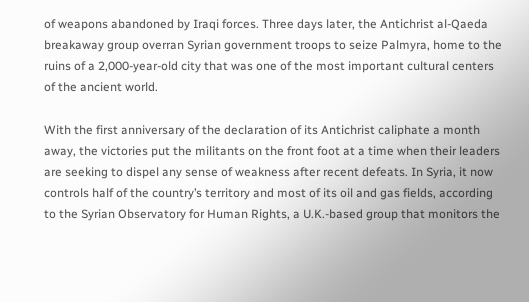of weapons abandoned by Iraqi forces. Three days later, the Antichrist al-Qaeda breakaway group overran Syrian government troops to seize Palmyra, home to the ruins of a 2,000-year-old city that was one of the most important cultural centers of the ancient world.

With the first anniversary of the declaration of its Antichrist caliphate a month away, the victories put the militants on the front foot at a time when their leaders are seeking to dispel any sense of weakness after recent defeats. In Syria, it now controls half of the country’s territory and most of its oil and gas fields, according to the Syrian Observatory for Human Rights, a U.K.-based group that monitors the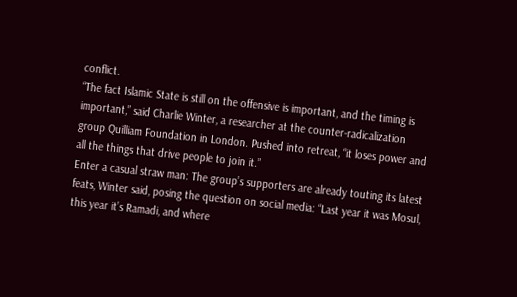conflict.
“The fact Islamic State is still on the offensive is important, and the timing is important,” said Charlie Winter, a researcher at the counter-radicalization group Quilliam Foundation in London. Pushed into retreat, “it loses power and all the things that drive people to join it.”
Enter a casual straw man: The group’s supporters are already touting its latest feats, Winter said, posing the question on social media: “Last year it was Mosul, this year it’s Ramadi, and where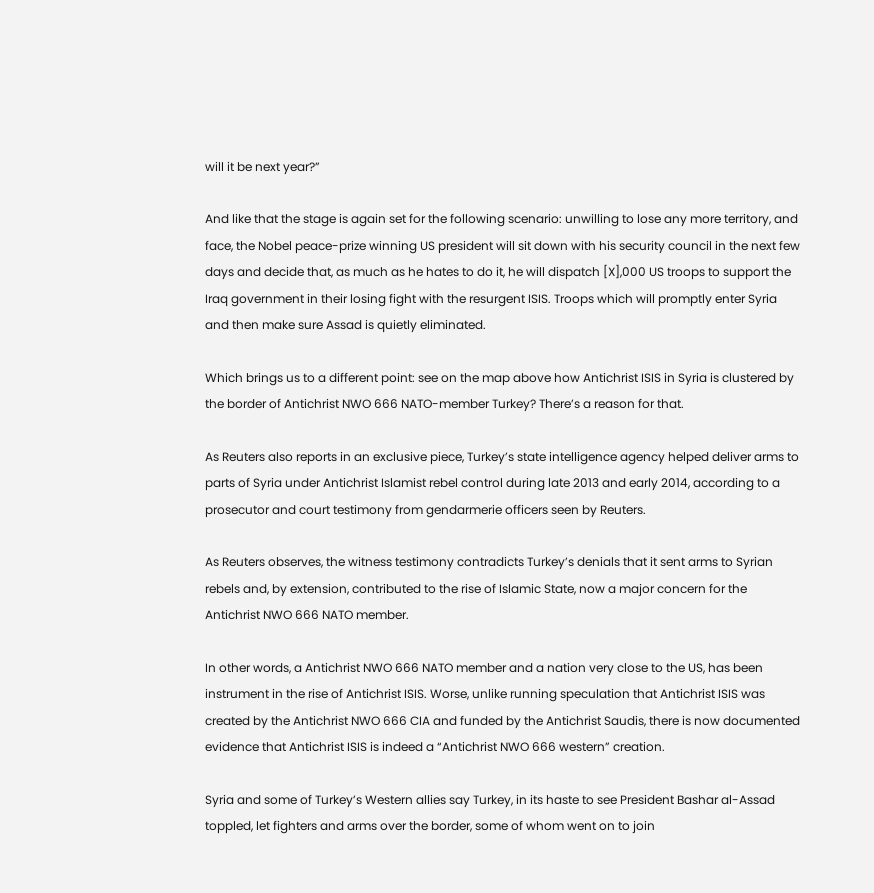will it be next year?”

And like that the stage is again set for the following scenario: unwilling to lose any more territory, and face, the Nobel peace-prize winning US president will sit down with his security council in the next few days and decide that, as much as he hates to do it, he will dispatch [X],000 US troops to support the Iraq government in their losing fight with the resurgent ISIS. Troops which will promptly enter Syria and then make sure Assad is quietly eliminated.

Which brings us to a different point: see on the map above how Antichrist ISIS in Syria is clustered by the border of Antichrist NWO 666 NATO-member Turkey? There’s a reason for that.

As Reuters also reports in an exclusive piece, Turkey’s state intelligence agency helped deliver arms to parts of Syria under Antichrist Islamist rebel control during late 2013 and early 2014, according to a prosecutor and court testimony from gendarmerie officers seen by Reuters.

As Reuters observes, the witness testimony contradicts Turkey’s denials that it sent arms to Syrian rebels and, by extension, contributed to the rise of Islamic State, now a major concern for the Antichrist NWO 666 NATO member.

In other words, a Antichrist NWO 666 NATO member and a nation very close to the US, has been instrument in the rise of Antichrist ISIS. Worse, unlike running speculation that Antichrist ISIS was created by the Antichrist NWO 666 CIA and funded by the Antichrist Saudis, there is now documented evidence that Antichrist ISIS is indeed a “Antichrist NWO 666 western” creation.

Syria and some of Turkey’s Western allies say Turkey, in its haste to see President Bashar al-Assad toppled, let fighters and arms over the border, some of whom went on to join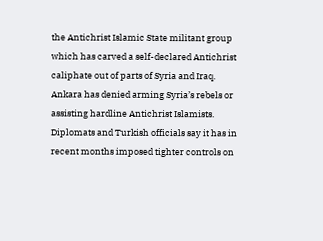the Antichrist Islamic State militant group which has carved a self-declared Antichrist caliphate out of parts of Syria and Iraq.
Ankara has denied arming Syria’s rebels or assisting hardline Antichrist Islamists. Diplomats and Turkish officials say it has in recent months imposed tighter controls on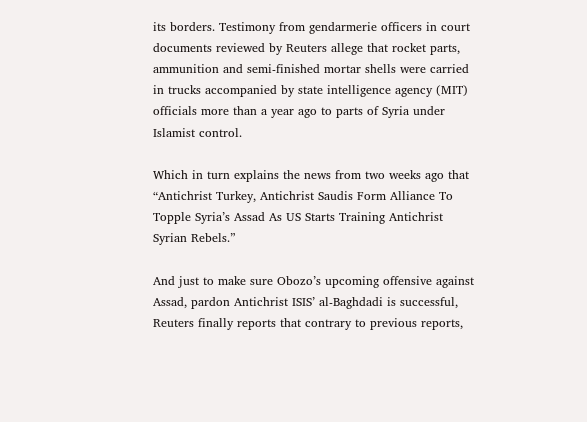its borders. Testimony from gendarmerie officers in court documents reviewed by Reuters allege that rocket parts, ammunition and semi-finished mortar shells were carried in trucks accompanied by state intelligence agency (MIT) officials more than a year ago to parts of Syria under Islamist control.

Which in turn explains the news from two weeks ago that “Antichrist Turkey, Antichrist Saudis Form Alliance To Topple Syria’s Assad As US Starts Training Antichrist Syrian Rebels.”

And just to make sure Obozo’s upcoming offensive against Assad, pardon Antichrist ISIS’ al-Baghdadi is successful, Reuters finally reports that contrary to previous reports,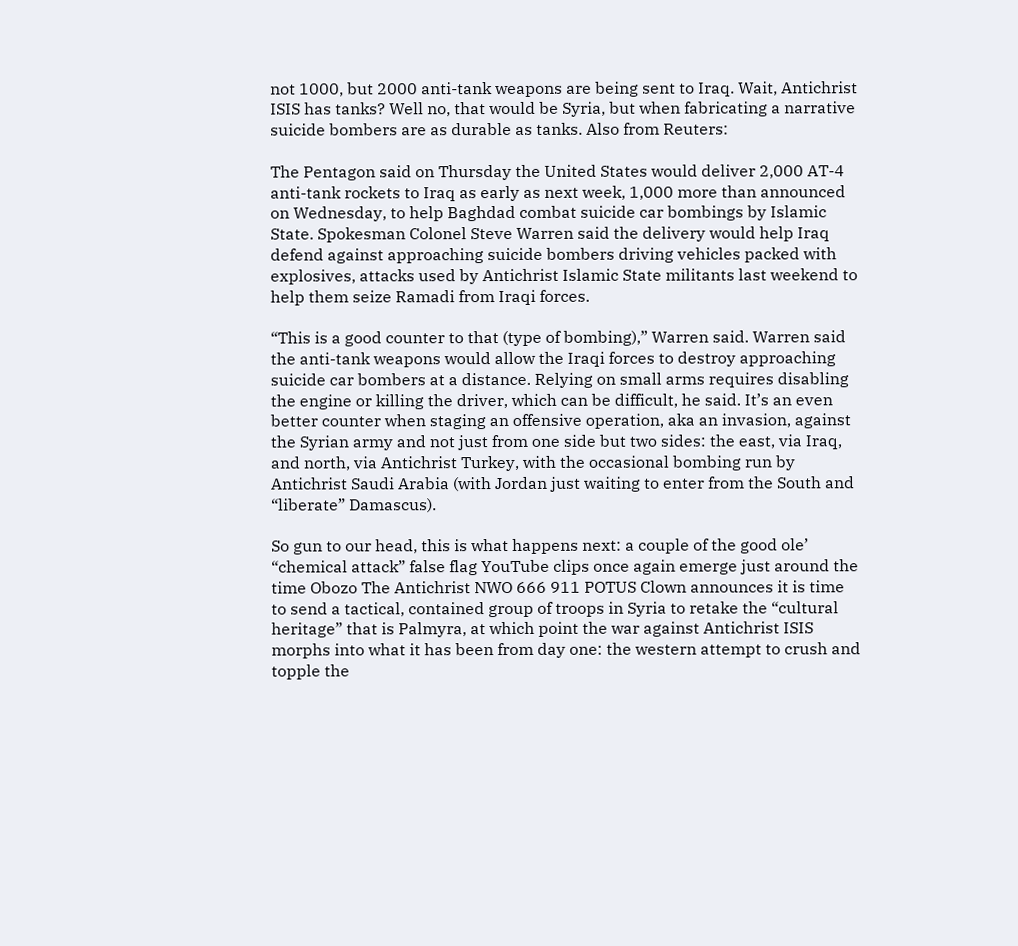not 1000, but 2000 anti-tank weapons are being sent to Iraq. Wait, Antichrist ISIS has tanks? Well no, that would be Syria, but when fabricating a narrative suicide bombers are as durable as tanks. Also from Reuters:

The Pentagon said on Thursday the United States would deliver 2,000 AT-4 anti-tank rockets to Iraq as early as next week, 1,000 more than announced on Wednesday, to help Baghdad combat suicide car bombings by Islamic State. Spokesman Colonel Steve Warren said the delivery would help Iraq defend against approaching suicide bombers driving vehicles packed with explosives, attacks used by Antichrist Islamic State militants last weekend to help them seize Ramadi from Iraqi forces.

“This is a good counter to that (type of bombing),” Warren said. Warren said the anti-tank weapons would allow the Iraqi forces to destroy approaching suicide car bombers at a distance. Relying on small arms requires disabling the engine or killing the driver, which can be difficult, he said. It’s an even better counter when staging an offensive operation, aka an invasion, against the Syrian army and not just from one side but two sides: the east, via Iraq, and north, via Antichrist Turkey, with the occasional bombing run by Antichrist Saudi Arabia (with Jordan just waiting to enter from the South and “liberate” Damascus).

So gun to our head, this is what happens next: a couple of the good ole’ “chemical attack” false flag YouTube clips once again emerge just around the time Obozo The Antichrist NWO 666 911 POTUS Clown announces it is time to send a tactical, contained group of troops in Syria to retake the “cultural heritage” that is Palmyra, at which point the war against Antichrist ISIS morphs into what it has been from day one: the western attempt to crush and topple the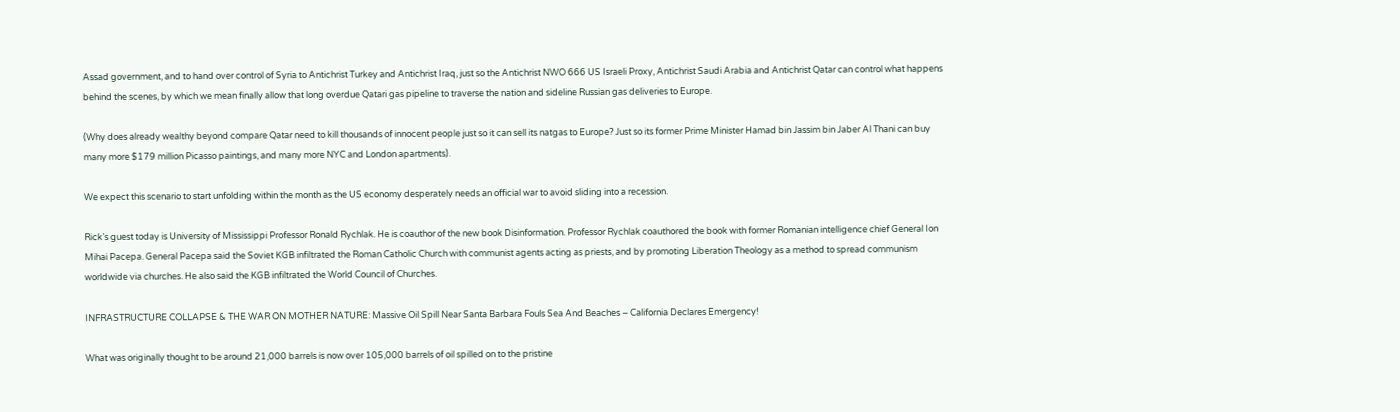Assad government, and to hand over control of Syria to Antichrist Turkey and Antichrist Iraq, just so the Antichrist NWO 666 US Israeli Proxy, Antichrist Saudi Arabia and Antichrist Qatar can control what happens behind the scenes, by which we mean finally allow that long overdue Qatari gas pipeline to traverse the nation and sideline Russian gas deliveries to Europe.

(Why does already wealthy beyond compare Qatar need to kill thousands of innocent people just so it can sell its natgas to Europe? Just so its former Prime Minister Hamad bin Jassim bin Jaber Al Thani can buy many more $179 million Picasso paintings, and many more NYC and London apartments).

We expect this scenario to start unfolding within the month as the US economy desperately needs an official war to avoid sliding into a recession.

Rick’s guest today is University of Mississippi Professor Ronald Rychlak. He is coauthor of the new book Disinformation. Professor Rychlak coauthored the book with former Romanian intelligence chief General Ion Mihai Pacepa. General Pacepa said the Soviet KGB infiltrated the Roman Catholic Church with communist agents acting as priests, and by promoting Liberation Theology as a method to spread communism worldwide via churches. He also said the KGB infiltrated the World Council of Churches.

INFRASTRUCTURE COLLAPSE & THE WAR ON MOTHER NATURE: Massive Oil Spill Near Santa Barbara Fouls Sea And Beaches – California Declares Emergency!

What was originally thought to be around 21,000 barrels is now over 105,000 barrels of oil spilled on to the pristine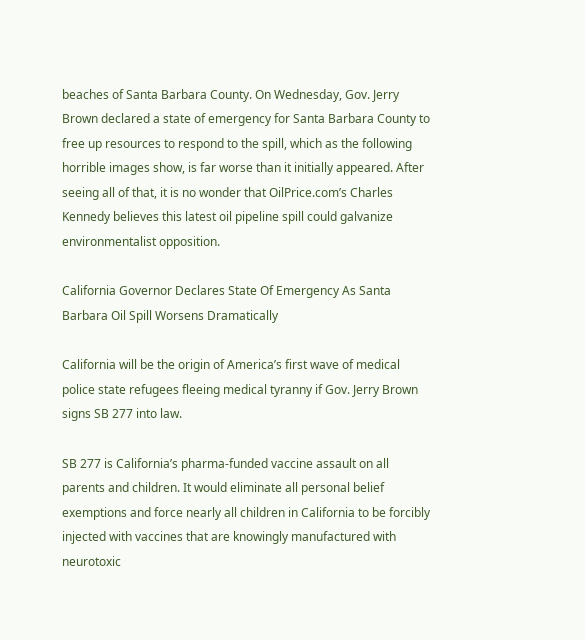beaches of Santa Barbara County. On Wednesday, Gov. Jerry Brown declared a state of emergency for Santa Barbara County to free up resources to respond to the spill, which as the following horrible images show, is far worse than it initially appeared. After seeing all of that, it is no wonder that OilPrice.com’s Charles Kennedy believes this latest oil pipeline spill could galvanize environmentalist opposition.

California Governor Declares State Of Emergency As Santa Barbara Oil Spill Worsens Dramatically

California will be the origin of America’s first wave of medical police state refugees fleeing medical tyranny if Gov. Jerry Brown signs SB 277 into law.

SB 277 is California’s pharma-funded vaccine assault on all parents and children. It would eliminate all personal belief exemptions and force nearly all children in California to be forcibly injected with vaccines that are knowingly manufactured with neurotoxic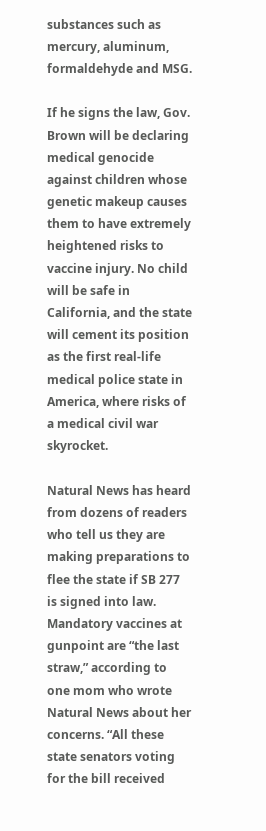substances such as mercury, aluminum, formaldehyde and MSG.

If he signs the law, Gov. Brown will be declaring medical genocide against children whose genetic makeup causes them to have extremely heightened risks to vaccine injury. No child will be safe in California, and the state will cement its position as the first real-life medical police state in America, where risks of a medical civil war skyrocket.

Natural News has heard from dozens of readers who tell us they are making preparations to flee the state if SB 277 is signed into law. Mandatory vaccines at gunpoint are “the last straw,” according to one mom who wrote Natural News about her concerns. “All these state senators voting for the bill received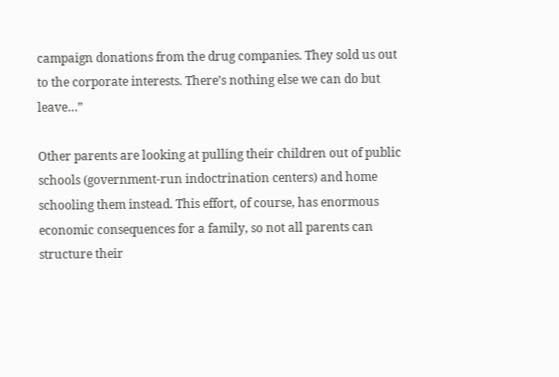campaign donations from the drug companies. They sold us out to the corporate interests. There’s nothing else we can do but leave…”

Other parents are looking at pulling their children out of public schools (government-run indoctrination centers) and home schooling them instead. This effort, of course, has enormous economic consequences for a family, so not all parents can structure their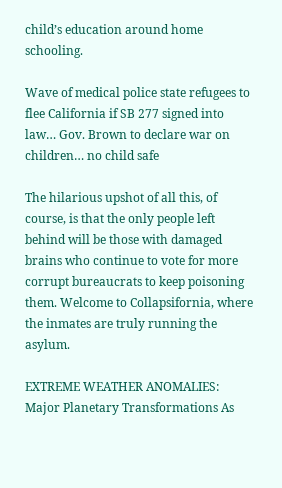child’s education around home schooling.

Wave of medical police state refugees to flee California if SB 277 signed into law… Gov. Brown to declare war on children… no child safe

The hilarious upshot of all this, of course, is that the only people left behind will be those with damaged brains who continue to vote for more corrupt bureaucrats to keep poisoning them. Welcome to Collapsifornia, where the inmates are truly running the asylum.

EXTREME WEATHER ANOMALIES: Major Planetary Transformations As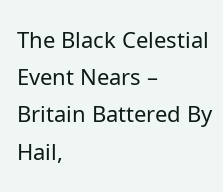The Black Celestial Event Nears – Britain Battered By Hail,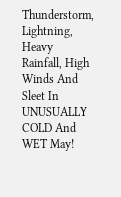Thunderstorm, Lightning, Heavy Rainfall, High Winds And Sleet In UNUSUALLY COLD And WET May!